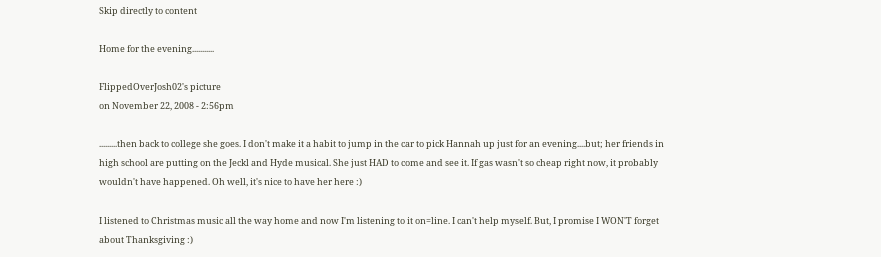Skip directly to content

Home for the evening...........

FlippedOverJosh02's picture
on November 22, 2008 - 2:56pm

.........then back to college she goes. I don't make it a habit to jump in the car to pick Hannah up just for an evening....but; her friends in high school are putting on the Jeckl and Hyde musical. She just HAD to come and see it. If gas wasn't so cheap right now, it probably wouldn't have happened. Oh well, it's nice to have her here :)

I listened to Christmas music all the way home and now I'm listening to it on=line. I can't help myself. But, I promise I WON'T forget about Thanksgiving :)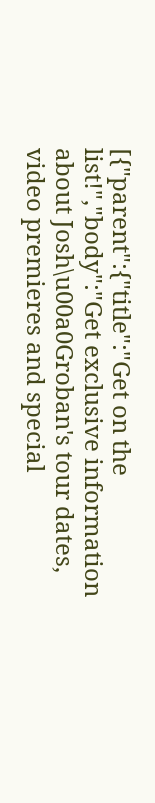[{"parent":{"title":"Get on the list!","body":"Get exclusive information about Josh\u00a0Groban's tour dates, video premieres and special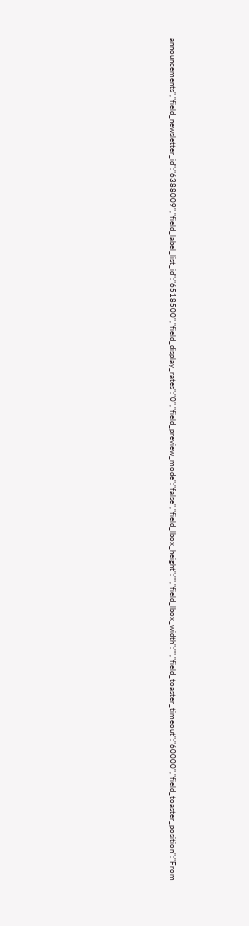announcements","field_newsletter_id":"6388009","field_label_list_id":"6518500","field_display_rates":"0","field_preview_mode":"false","field_lbox_height":"","field_lbox_width":"","field_toaster_timeout":"60000","field_toaster_position":"From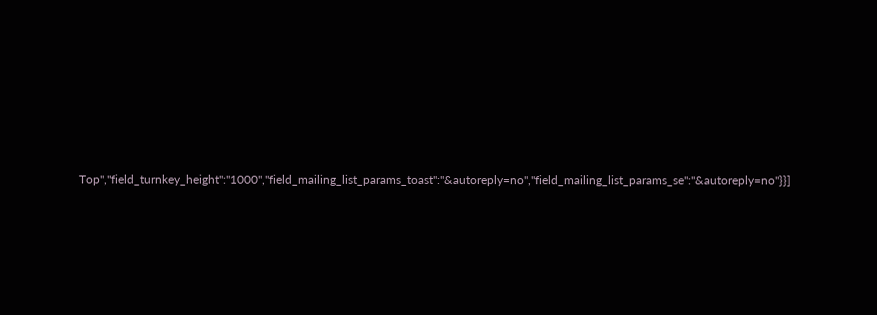Top","field_turnkey_height":"1000","field_mailing_list_params_toast":"&autoreply=no","field_mailing_list_params_se":"&autoreply=no"}}]